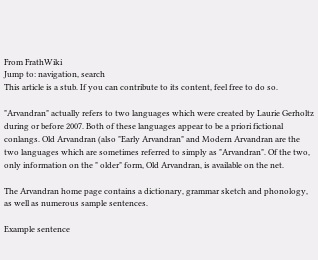From FrathWiki
Jump to: navigation, search
This article is a stub. If you can contribute to its content, feel free to do so.

"Arvandran" actually refers to two languages which were created by Laurie Gerholtz during or before 2007. Both of these languages appear to be a priori fictional conlangs. Old Arvandran (also "Early Arvandran" and Modern Arvandran are the two languages which are sometimes referred to simply as "Arvandran". Of the two, only information on the " older" form, Old Arvandran, is available on the net.

The Arvandran home page contains a dictionary, grammar sketch and phonology, as well as numerous sample sentences.

Example sentence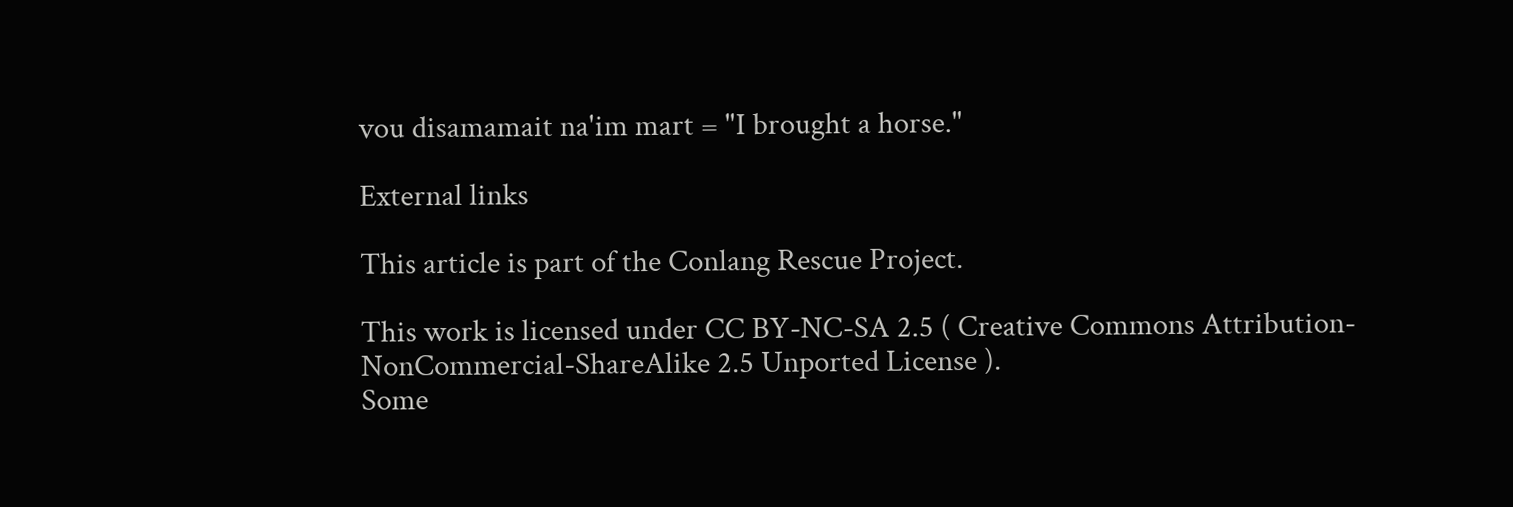vou disamamait na'im mart = "I brought a horse."

External links

This article is part of the Conlang Rescue Project.

This work is licensed under CC BY-NC-SA 2.5 ( Creative Commons Attribution-NonCommercial-ShareAlike 2.5 Unported License ).
Some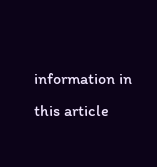information in this article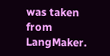was taken from LangMaker.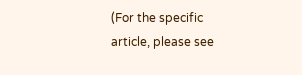(For the specific article, please see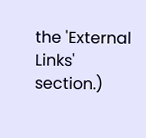the 'External Links' section.)